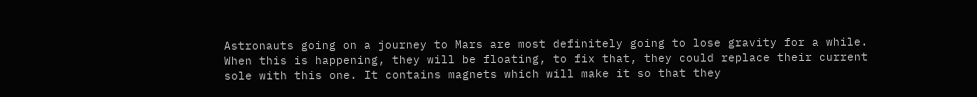Astronauts going on a journey to Mars are most definitely going to lose gravity for a while. When this is happening, they will be floating, to fix that, they could replace their current sole with this one. It contains magnets which will make it so that they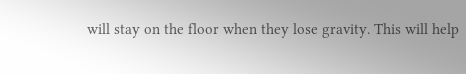will stay on the floor when they lose gravity. This will help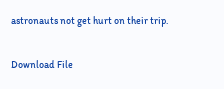astronauts not get hurt on their trip.

Download File